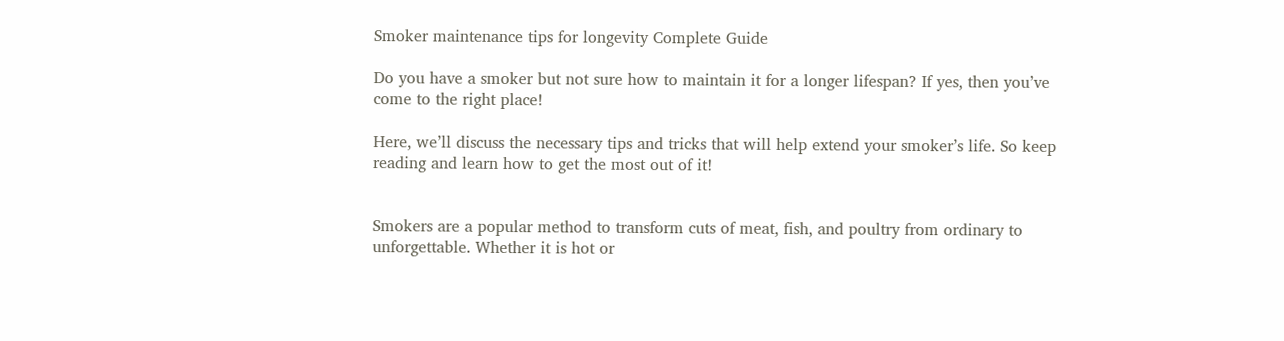Smoker maintenance tips for longevity Complete Guide

Do you have a smoker but not sure how to maintain it for a longer lifespan? If yes, then you’ve come to the right place!

Here, we’ll discuss the necessary tips and tricks that will help extend your smoker’s life. So keep reading and learn how to get the most out of it!


Smokers are a popular method to transform cuts of meat, fish, and poultry from ordinary to unforgettable. Whether it is hot or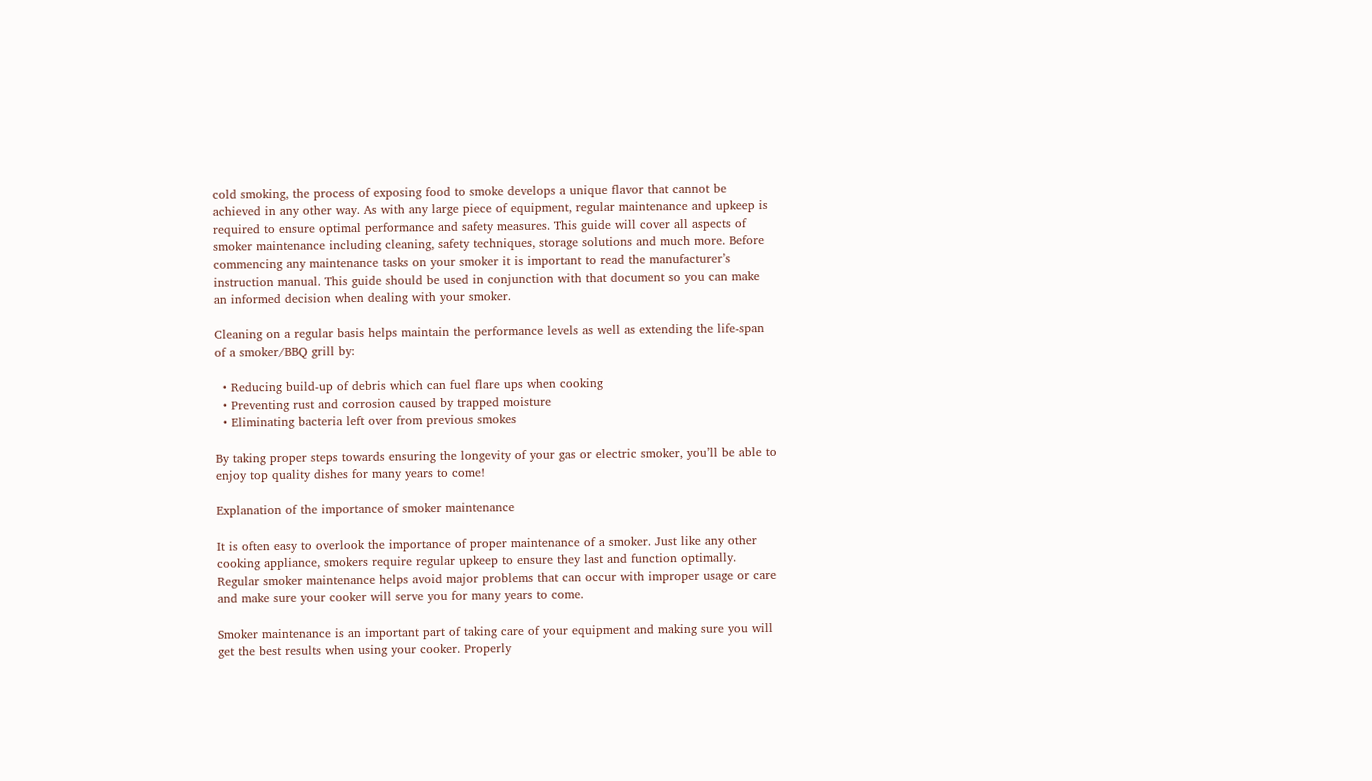cold smoking, the process of exposing food to smoke develops a unique flavor that cannot be achieved in any other way. As with any large piece of equipment, regular maintenance and upkeep is required to ensure optimal performance and safety measures. This guide will cover all aspects of smoker maintenance including cleaning, safety techniques, storage solutions and much more. Before commencing any maintenance tasks on your smoker it is important to read the manufacturer’s instruction manual. This guide should be used in conjunction with that document so you can make an informed decision when dealing with your smoker.

Cleaning on a regular basis helps maintain the performance levels as well as extending the life-span of a smoker/BBQ grill by:

  • Reducing build-up of debris which can fuel flare ups when cooking
  • Preventing rust and corrosion caused by trapped moisture
  • Eliminating bacteria left over from previous smokes

By taking proper steps towards ensuring the longevity of your gas or electric smoker, you’ll be able to enjoy top quality dishes for many years to come!

Explanation of the importance of smoker maintenance

It is often easy to overlook the importance of proper maintenance of a smoker. Just like any other cooking appliance, smokers require regular upkeep to ensure they last and function optimally. Regular smoker maintenance helps avoid major problems that can occur with improper usage or care and make sure your cooker will serve you for many years to come.

Smoker maintenance is an important part of taking care of your equipment and making sure you will get the best results when using your cooker. Properly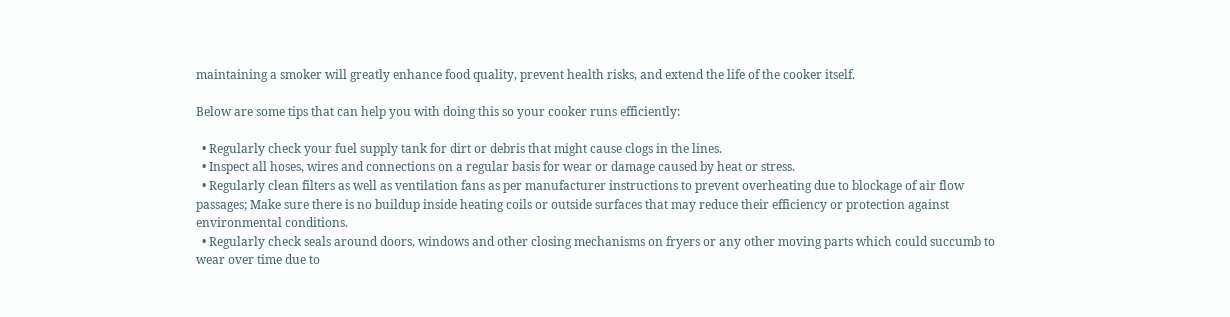maintaining a smoker will greatly enhance food quality, prevent health risks, and extend the life of the cooker itself.

Below are some tips that can help you with doing this so your cooker runs efficiently:

  • Regularly check your fuel supply tank for dirt or debris that might cause clogs in the lines.
  • Inspect all hoses, wires and connections on a regular basis for wear or damage caused by heat or stress.
  • Regularly clean filters as well as ventilation fans as per manufacturer instructions to prevent overheating due to blockage of air flow passages; Make sure there is no buildup inside heating coils or outside surfaces that may reduce their efficiency or protection against environmental conditions.
  • Regularly check seals around doors, windows and other closing mechanisms on fryers or any other moving parts which could succumb to wear over time due to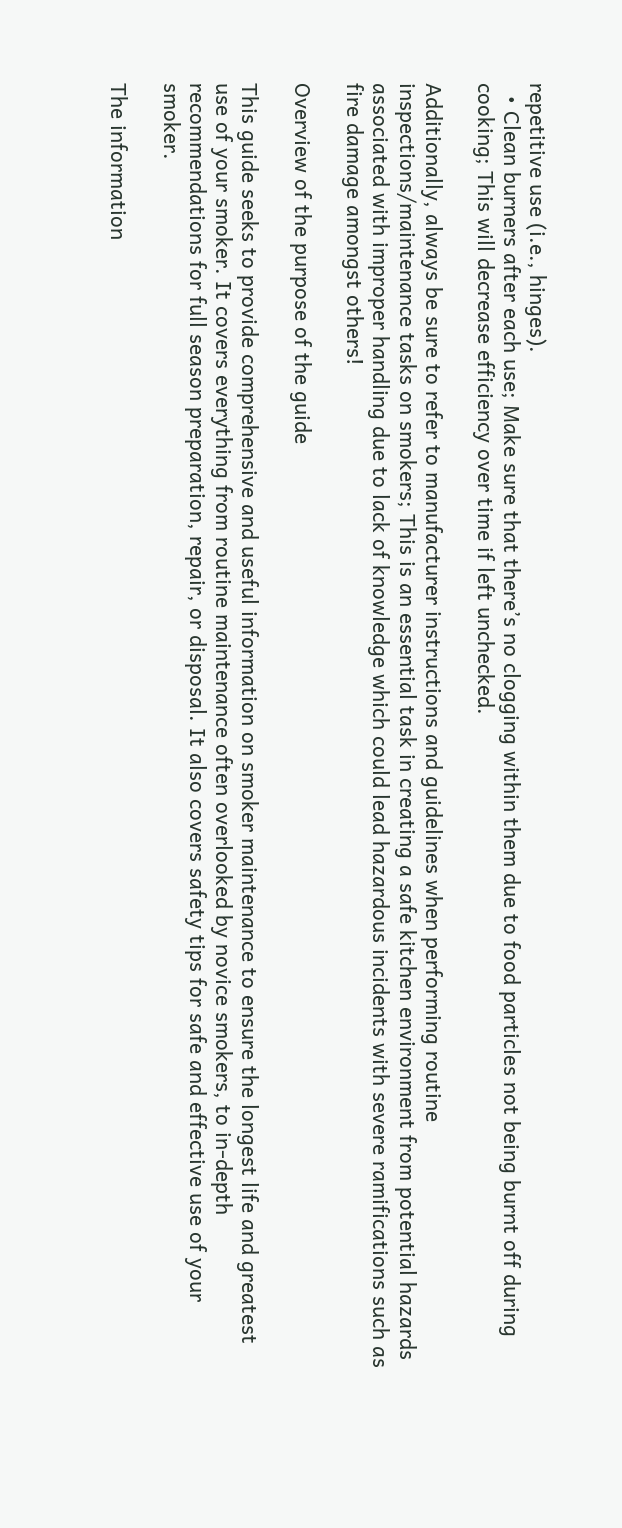repetitive use (i.e., hinges).
  • Clean burners after each use; Make sure that there’s no clogging within them due to food particles not being burnt off during cooking; This will decrease efficiency over time if left unchecked.

Additionally, always be sure to refer to manufacturer instructions and guidelines when performing routine inspections/maintenance tasks on smokers; This is an essential task in creating a safe kitchen environment from potential hazards associated with improper handling due to lack of knowledge which could lead hazardous incidents with severe ramifications such as fire damage amongst others!

Overview of the purpose of the guide

This guide seeks to provide comprehensive and useful information on smoker maintenance to ensure the longest life and greatest use of your smoker. It covers everything from routine maintenance often overlooked by novice smokers, to in-depth recommendations for full season preparation, repair, or disposal. It also covers safety tips for safe and effective use of your smoker.

The information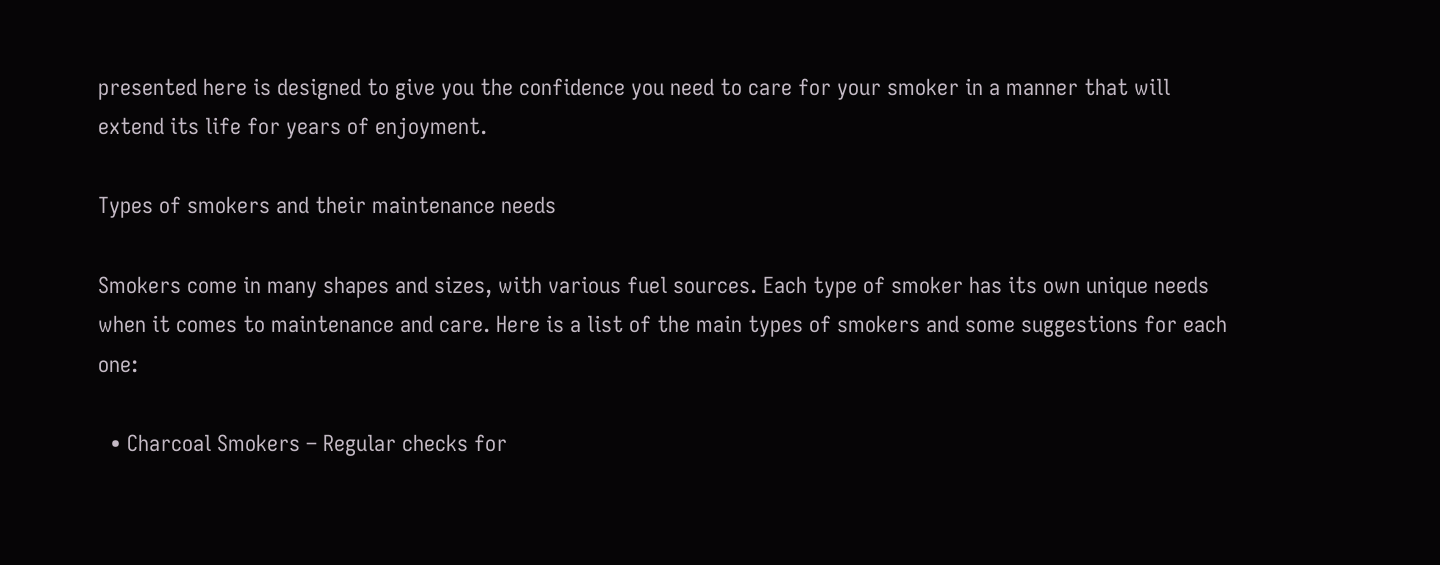presented here is designed to give you the confidence you need to care for your smoker in a manner that will extend its life for years of enjoyment.

Types of smokers and their maintenance needs

Smokers come in many shapes and sizes, with various fuel sources. Each type of smoker has its own unique needs when it comes to maintenance and care. Here is a list of the main types of smokers and some suggestions for each one:

  • Charcoal Smokers – Regular checks for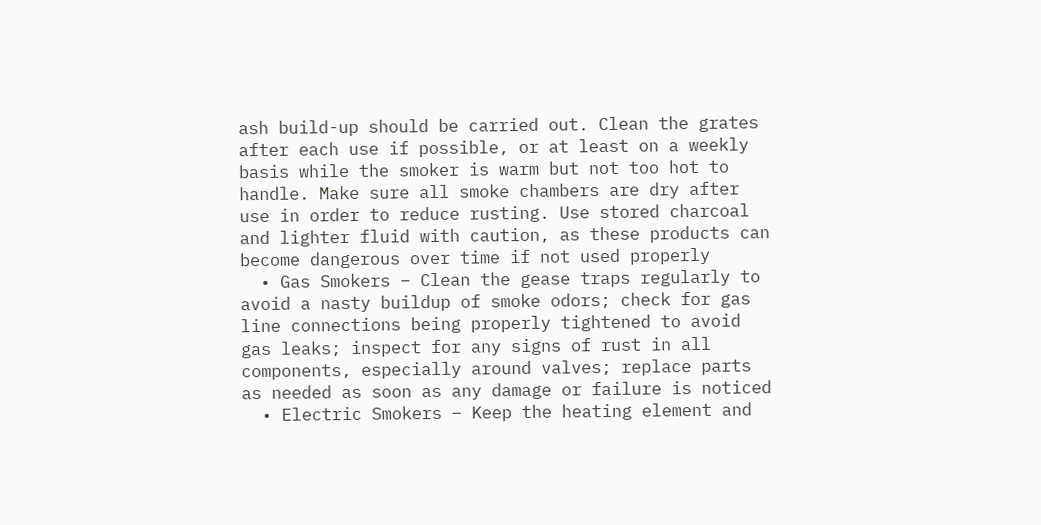ash build-up should be carried out. Clean the grates after each use if possible, or at least on a weekly basis while the smoker is warm but not too hot to handle. Make sure all smoke chambers are dry after use in order to reduce rusting. Use stored charcoal and lighter fluid with caution, as these products can become dangerous over time if not used properly
  • Gas Smokers – Clean the gease traps regularly to avoid a nasty buildup of smoke odors; check for gas line connections being properly tightened to avoid gas leaks; inspect for any signs of rust in all components, especially around valves; replace parts as needed as soon as any damage or failure is noticed
  • Electric Smokers – Keep the heating element and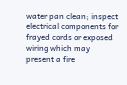water pan clean; inspect electrical components for frayed cords or exposed wiring which may present a fire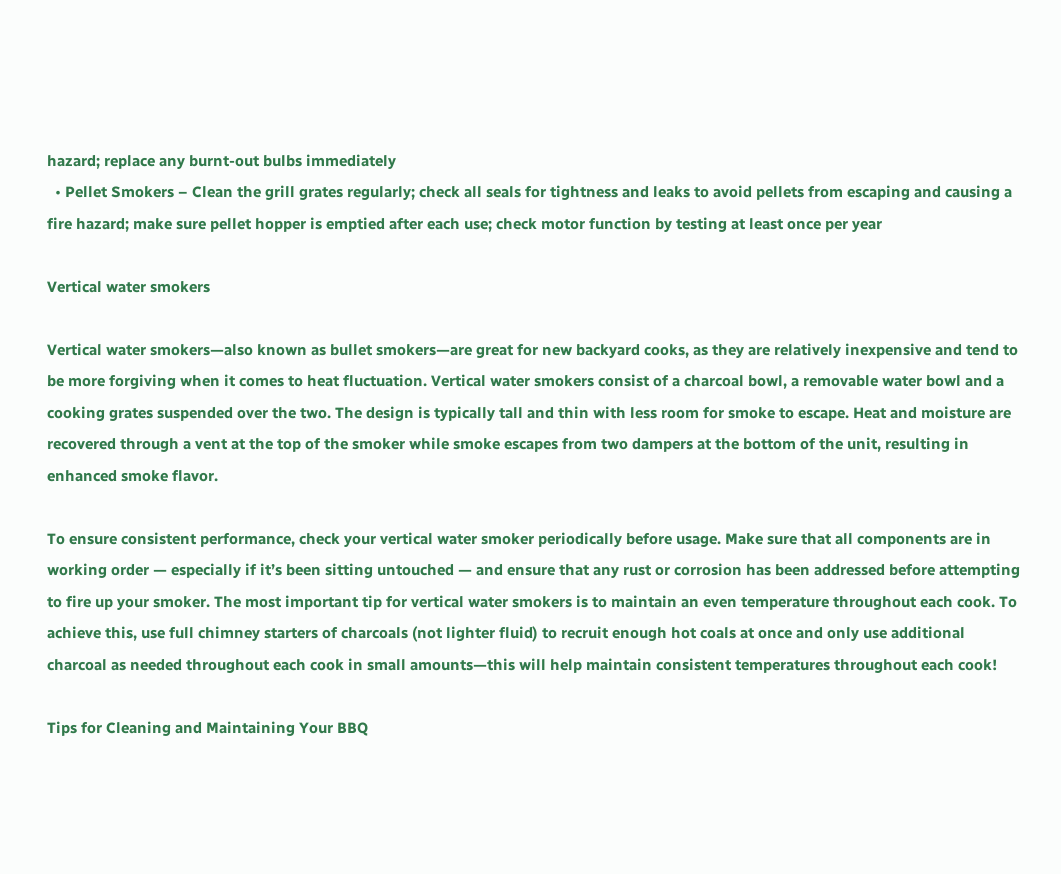hazard; replace any burnt-out bulbs immediately
  • Pellet Smokers – Clean the grill grates regularly; check all seals for tightness and leaks to avoid pellets from escaping and causing a fire hazard; make sure pellet hopper is emptied after each use; check motor function by testing at least once per year

Vertical water smokers

Vertical water smokers—also known as bullet smokers—are great for new backyard cooks, as they are relatively inexpensive and tend to be more forgiving when it comes to heat fluctuation. Vertical water smokers consist of a charcoal bowl, a removable water bowl and a cooking grates suspended over the two. The design is typically tall and thin with less room for smoke to escape. Heat and moisture are recovered through a vent at the top of the smoker while smoke escapes from two dampers at the bottom of the unit, resulting in enhanced smoke flavor.

To ensure consistent performance, check your vertical water smoker periodically before usage. Make sure that all components are in working order — especially if it’s been sitting untouched — and ensure that any rust or corrosion has been addressed before attempting to fire up your smoker. The most important tip for vertical water smokers is to maintain an even temperature throughout each cook. To achieve this, use full chimney starters of charcoals (not lighter fluid) to recruit enough hot coals at once and only use additional charcoal as needed throughout each cook in small amounts—this will help maintain consistent temperatures throughout each cook!

Tips for Cleaning and Maintaining Your BBQ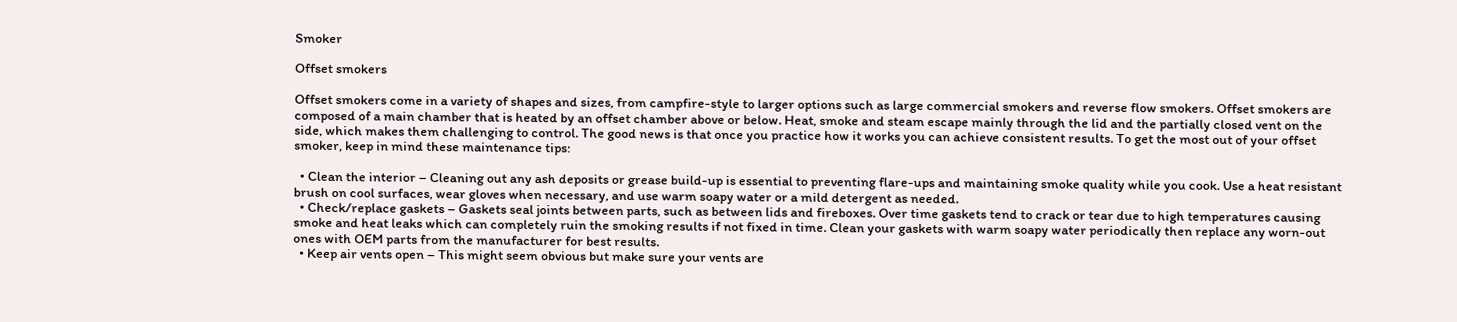Smoker

Offset smokers

Offset smokers come in a variety of shapes and sizes, from campfire-style to larger options such as large commercial smokers and reverse flow smokers. Offset smokers are composed of a main chamber that is heated by an offset chamber above or below. Heat, smoke and steam escape mainly through the lid and the partially closed vent on the side, which makes them challenging to control. The good news is that once you practice how it works you can achieve consistent results. To get the most out of your offset smoker, keep in mind these maintenance tips:

  • Clean the interior – Cleaning out any ash deposits or grease build-up is essential to preventing flare-ups and maintaining smoke quality while you cook. Use a heat resistant brush on cool surfaces, wear gloves when necessary, and use warm soapy water or a mild detergent as needed.
  • Check/replace gaskets – Gaskets seal joints between parts, such as between lids and fireboxes. Over time gaskets tend to crack or tear due to high temperatures causing smoke and heat leaks which can completely ruin the smoking results if not fixed in time. Clean your gaskets with warm soapy water periodically then replace any worn-out ones with OEM parts from the manufacturer for best results.
  • Keep air vents open – This might seem obvious but make sure your vents are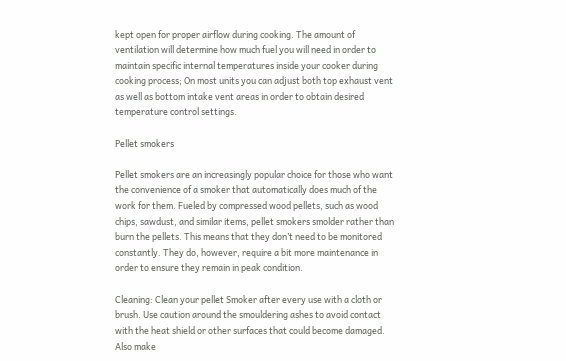kept open for proper airflow during cooking. The amount of ventilation will determine how much fuel you will need in order to maintain specific internal temperatures inside your cooker during cooking process; On most units you can adjust both top exhaust vent as well as bottom intake vent areas in order to obtain desired temperature control settings.

Pellet smokers

Pellet smokers are an increasingly popular choice for those who want the convenience of a smoker that automatically does much of the work for them. Fueled by compressed wood pellets, such as wood chips, sawdust, and similar items, pellet smokers smolder rather than burn the pellets. This means that they don’t need to be monitored constantly. They do, however, require a bit more maintenance in order to ensure they remain in peak condition.

Cleaning: Clean your pellet Smoker after every use with a cloth or brush. Use caution around the smouldering ashes to avoid contact with the heat shield or other surfaces that could become damaged. Also make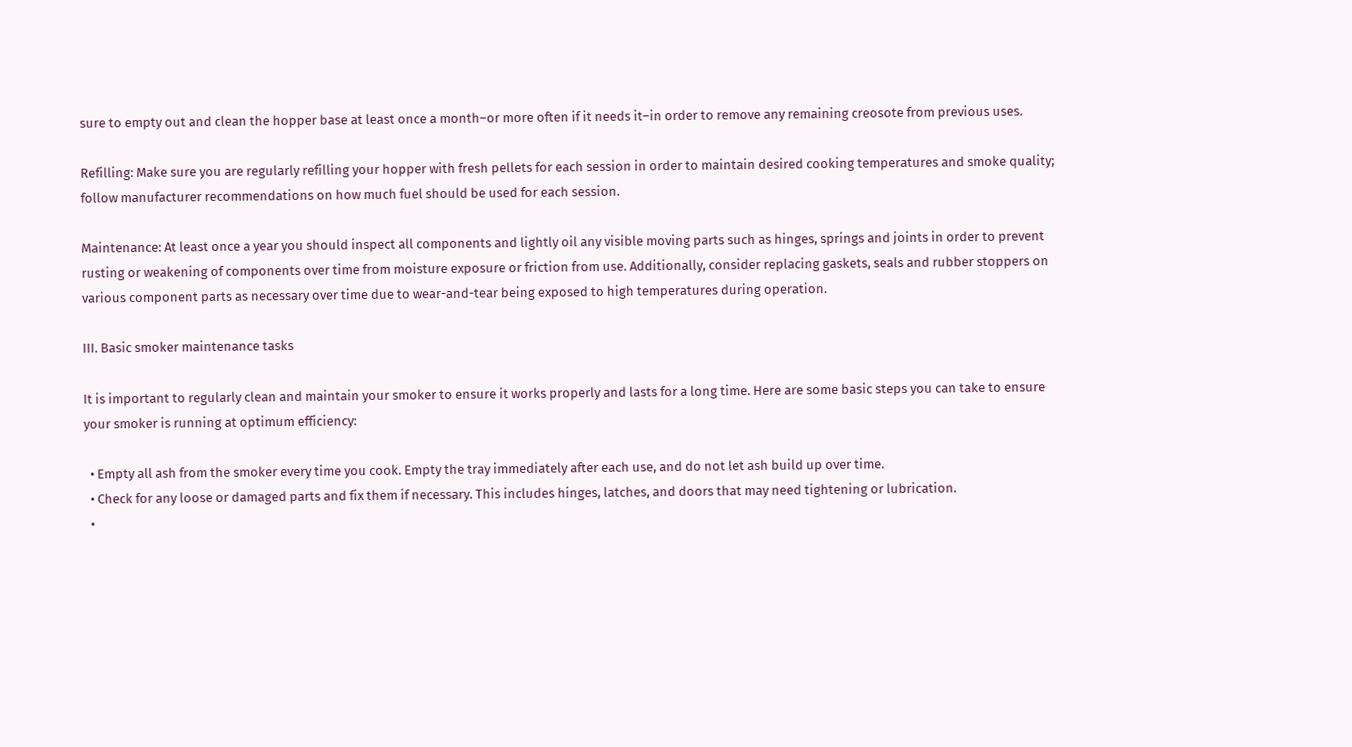sure to empty out and clean the hopper base at least once a month–or more often if it needs it–in order to remove any remaining creosote from previous uses.

Refilling: Make sure you are regularly refilling your hopper with fresh pellets for each session in order to maintain desired cooking temperatures and smoke quality; follow manufacturer recommendations on how much fuel should be used for each session.

Maintenance: At least once a year you should inspect all components and lightly oil any visible moving parts such as hinges, springs and joints in order to prevent rusting or weakening of components over time from moisture exposure or friction from use. Additionally, consider replacing gaskets, seals and rubber stoppers on various component parts as necessary over time due to wear-and-tear being exposed to high temperatures during operation.

III. Basic smoker maintenance tasks

It is important to regularly clean and maintain your smoker to ensure it works properly and lasts for a long time. Here are some basic steps you can take to ensure your smoker is running at optimum efficiency:

  • Empty all ash from the smoker every time you cook. Empty the tray immediately after each use, and do not let ash build up over time.
  • Check for any loose or damaged parts and fix them if necessary. This includes hinges, latches, and doors that may need tightening or lubrication.
  •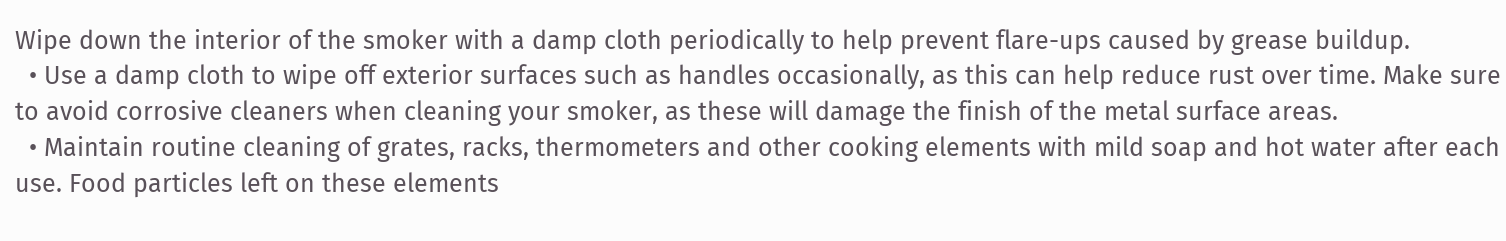Wipe down the interior of the smoker with a damp cloth periodically to help prevent flare-ups caused by grease buildup.
  • Use a damp cloth to wipe off exterior surfaces such as handles occasionally, as this can help reduce rust over time. Make sure to avoid corrosive cleaners when cleaning your smoker, as these will damage the finish of the metal surface areas.
  • Maintain routine cleaning of grates, racks, thermometers and other cooking elements with mild soap and hot water after each use. Food particles left on these elements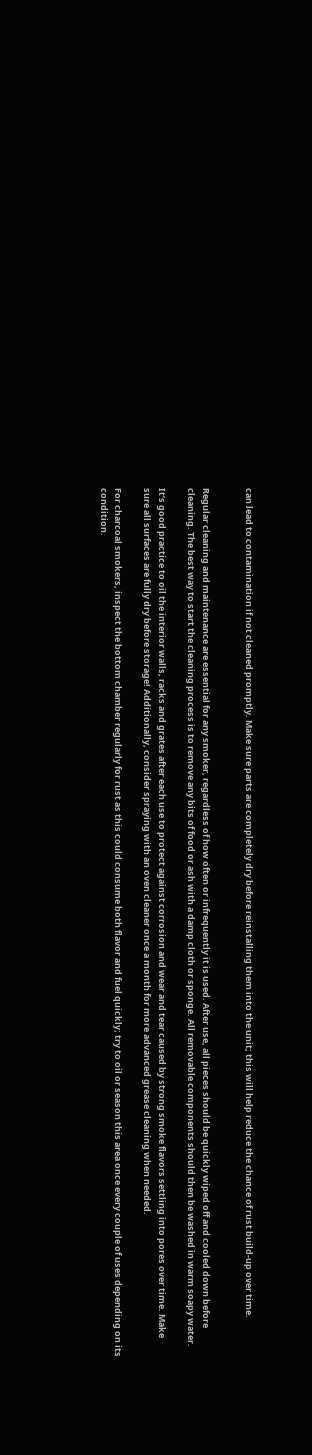can lead to contamination if not cleaned promptly. Make sure parts are completely dry before reinstalling them into the unit; this will help reduce the chance of rust build-up over time.


Regular cleaning and maintenance are essential for any smoker, regardless of how often or infrequently it is used. After use, all pieces should be quickly wiped off and cooled down before cleaning. The best way to start the cleaning process is to remove any bits of food or ash with a damp cloth or sponge. All removable components should then be washed in warm soapy water.

It’s good practice to oil the interior walls, racks and grates after each use to protect against corrosion and wear and tear caused by strong smoke flavors settling into pores over time. Make sure all surfaces are fully dry before storage! Additionally, consider spraying with an oven cleaner once a month for more advanced grease cleaning when needed.

For charcoal smokers, inspect the bottom chamber regularly for rust as this could consume both flavor and fuel quickly; try to oil or season this area once every couple of uses depending on its condition.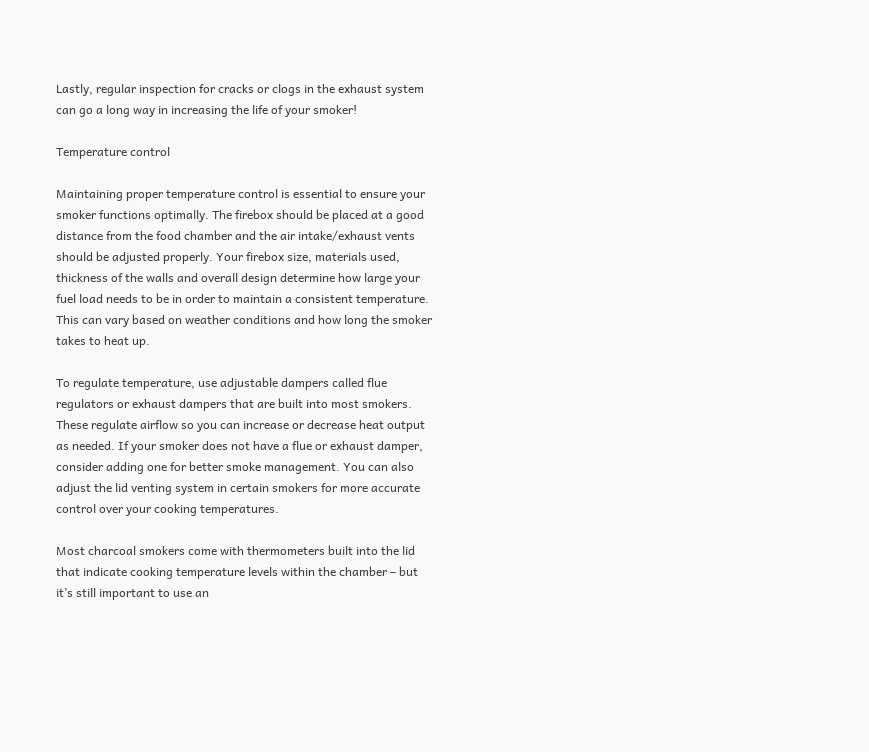Lastly, regular inspection for cracks or clogs in the exhaust system can go a long way in increasing the life of your smoker!

Temperature control

Maintaining proper temperature control is essential to ensure your smoker functions optimally. The firebox should be placed at a good distance from the food chamber and the air intake/exhaust vents should be adjusted properly. Your firebox size, materials used, thickness of the walls and overall design determine how large your fuel load needs to be in order to maintain a consistent temperature. This can vary based on weather conditions and how long the smoker takes to heat up.

To regulate temperature, use adjustable dampers called flue regulators or exhaust dampers that are built into most smokers. These regulate airflow so you can increase or decrease heat output as needed. If your smoker does not have a flue or exhaust damper, consider adding one for better smoke management. You can also adjust the lid venting system in certain smokers for more accurate control over your cooking temperatures.

Most charcoal smokers come with thermometers built into the lid that indicate cooking temperature levels within the chamber – but it’s still important to use an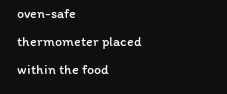oven-safe thermometer placed within the food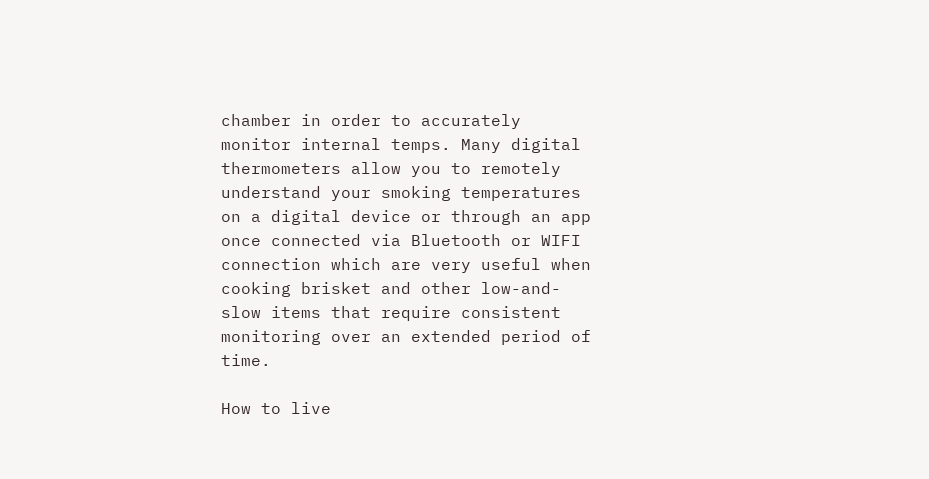chamber in order to accurately monitor internal temps. Many digital thermometers allow you to remotely understand your smoking temperatures on a digital device or through an app once connected via Bluetooth or WIFI connection which are very useful when cooking brisket and other low-and-slow items that require consistent monitoring over an extended period of time.

How to live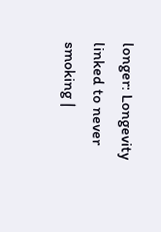longer: Longevity linked to never smoking |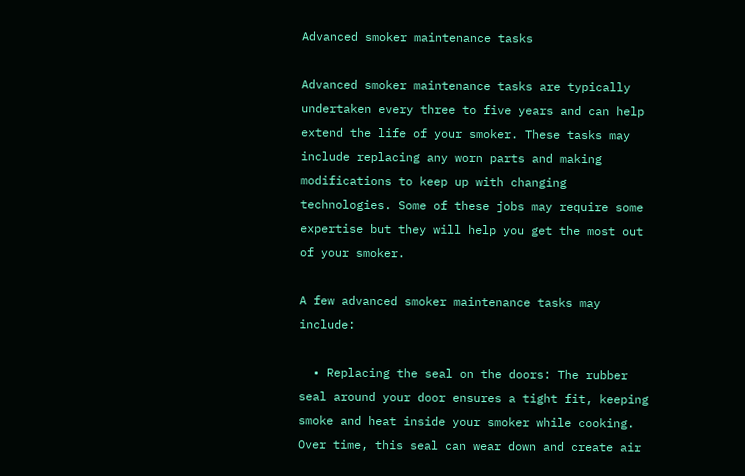Advanced smoker maintenance tasks

Advanced smoker maintenance tasks are typically undertaken every three to five years and can help extend the life of your smoker. These tasks may include replacing any worn parts and making modifications to keep up with changing technologies. Some of these jobs may require some expertise but they will help you get the most out of your smoker.

A few advanced smoker maintenance tasks may include:

  • Replacing the seal on the doors: The rubber seal around your door ensures a tight fit, keeping smoke and heat inside your smoker while cooking. Over time, this seal can wear down and create air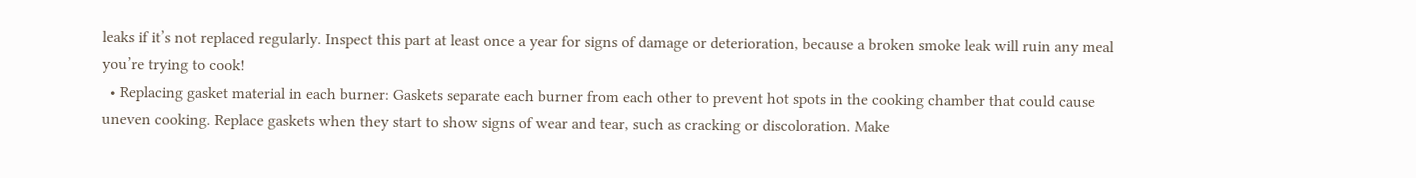leaks if it’s not replaced regularly. Inspect this part at least once a year for signs of damage or deterioration, because a broken smoke leak will ruin any meal you’re trying to cook!
  • Replacing gasket material in each burner: Gaskets separate each burner from each other to prevent hot spots in the cooking chamber that could cause uneven cooking. Replace gaskets when they start to show signs of wear and tear, such as cracking or discoloration. Make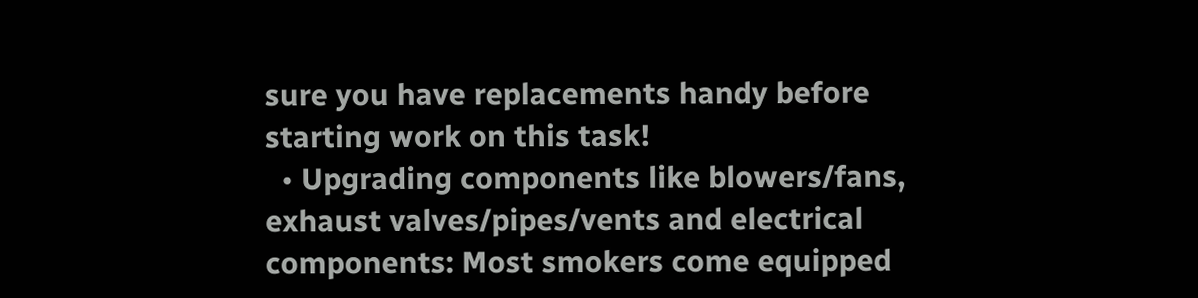sure you have replacements handy before starting work on this task!
  • Upgrading components like blowers/fans, exhaust valves/pipes/vents and electrical components: Most smokers come equipped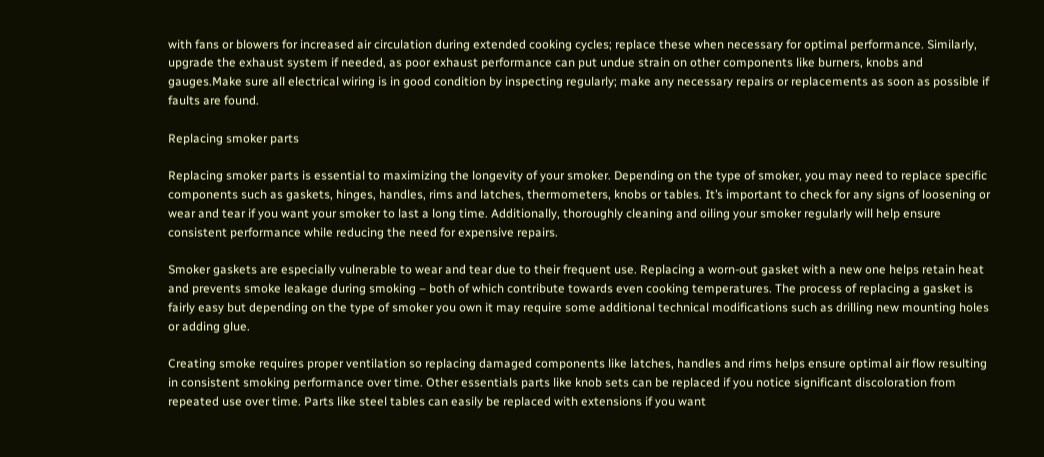with fans or blowers for increased air circulation during extended cooking cycles; replace these when necessary for optimal performance. Similarly, upgrade the exhaust system if needed, as poor exhaust performance can put undue strain on other components like burners, knobs and gauges.Make sure all electrical wiring is in good condition by inspecting regularly; make any necessary repairs or replacements as soon as possible if faults are found.

Replacing smoker parts

Replacing smoker parts is essential to maximizing the longevity of your smoker. Depending on the type of smoker, you may need to replace specific components such as gaskets, hinges, handles, rims and latches, thermometers, knobs or tables. It’s important to check for any signs of loosening or wear and tear if you want your smoker to last a long time. Additionally, thoroughly cleaning and oiling your smoker regularly will help ensure consistent performance while reducing the need for expensive repairs.

Smoker gaskets are especially vulnerable to wear and tear due to their frequent use. Replacing a worn-out gasket with a new one helps retain heat and prevents smoke leakage during smoking – both of which contribute towards even cooking temperatures. The process of replacing a gasket is fairly easy but depending on the type of smoker you own it may require some additional technical modifications such as drilling new mounting holes or adding glue.

Creating smoke requires proper ventilation so replacing damaged components like latches, handles and rims helps ensure optimal air flow resulting in consistent smoking performance over time. Other essentials parts like knob sets can be replaced if you notice significant discoloration from repeated use over time. Parts like steel tables can easily be replaced with extensions if you want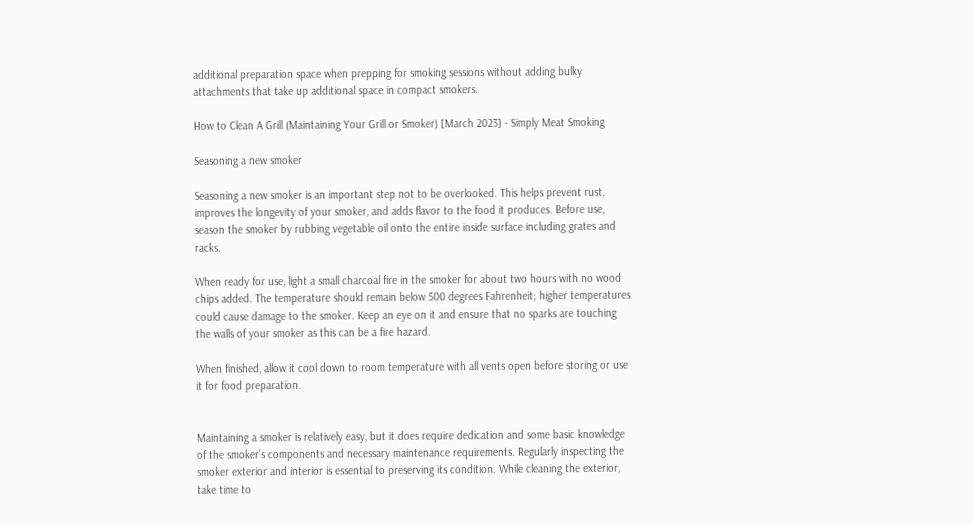additional preparation space when prepping for smoking sessions without adding bulky attachments that take up additional space in compact smokers.

How to Clean A Grill (Maintaining Your Grill or Smoker) [March 2023] - Simply Meat Smoking

Seasoning a new smoker

Seasoning a new smoker is an important step not to be overlooked. This helps prevent rust, improves the longevity of your smoker, and adds flavor to the food it produces. Before use, season the smoker by rubbing vegetable oil onto the entire inside surface including grates and racks.

When ready for use, light a small charcoal fire in the smoker for about two hours with no wood chips added. The temperature should remain below 500 degrees Fahrenheit; higher temperatures could cause damage to the smoker. Keep an eye on it and ensure that no sparks are touching the walls of your smoker as this can be a fire hazard.

When finished, allow it cool down to room temperature with all vents open before storing or use it for food preparation.


Maintaining a smoker is relatively easy, but it does require dedication and some basic knowledge of the smoker’s components and necessary maintenance requirements. Regularly inspecting the smoker exterior and interior is essential to preserving its condition. While cleaning the exterior, take time to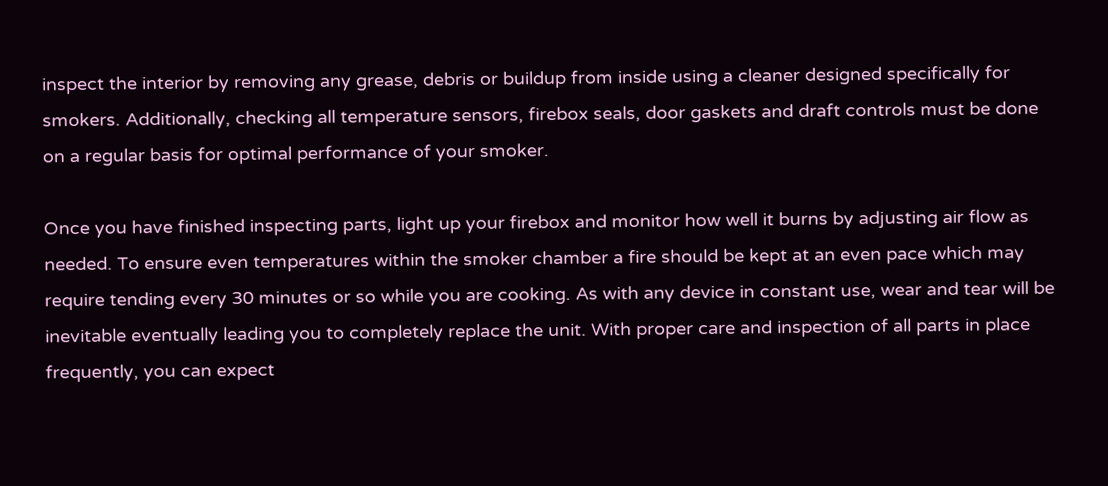inspect the interior by removing any grease, debris or buildup from inside using a cleaner designed specifically for smokers. Additionally, checking all temperature sensors, firebox seals, door gaskets and draft controls must be done on a regular basis for optimal performance of your smoker.

Once you have finished inspecting parts, light up your firebox and monitor how well it burns by adjusting air flow as needed. To ensure even temperatures within the smoker chamber a fire should be kept at an even pace which may require tending every 30 minutes or so while you are cooking. As with any device in constant use, wear and tear will be inevitable eventually leading you to completely replace the unit. With proper care and inspection of all parts in place frequently, you can expect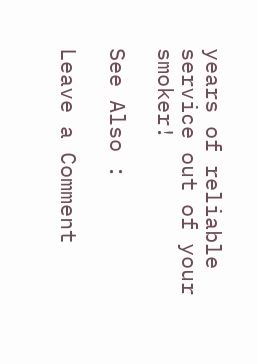years of reliable service out of your smoker!

See Also :

Leave a Comment